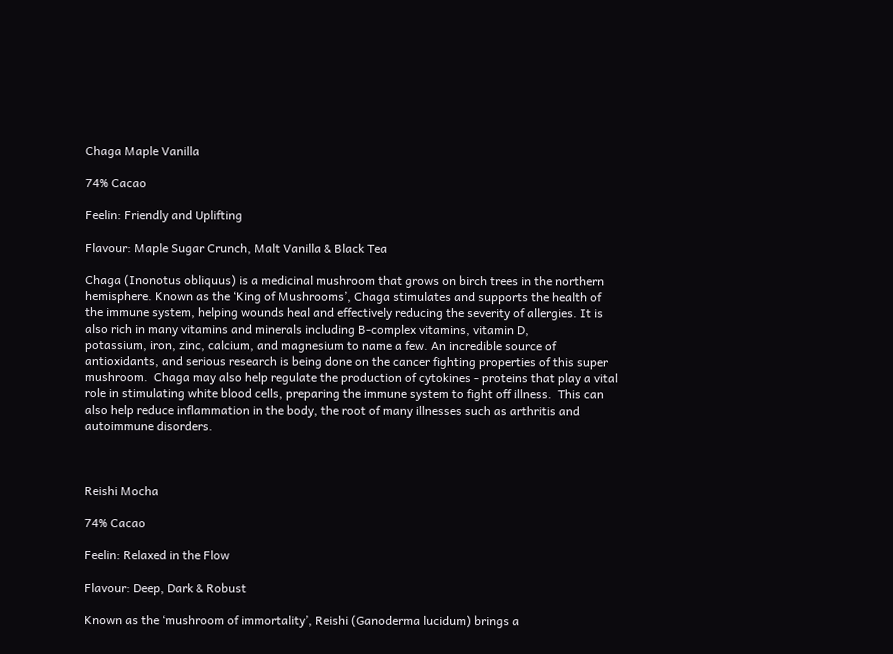Chaga Maple Vanilla

74% Cacao

Feelin: Friendly and Uplifting

Flavour: Maple Sugar Crunch, Malt Vanilla & Black Tea

Chaga (Inonotus obliquus) is a medicinal mushroom that grows on birch trees in the northern hemisphere. Known as the ‘King of Mushrooms’, Chaga stimulates and supports the health of the immune system, helping wounds heal and effectively reducing the severity of allergies. It is also rich in many vitamins and minerals including B-complex vitamins, vitamin D,
potassium, iron, zinc, calcium, and magnesium to name a few. An incredible source of antioxidants, and serious research is being done on the cancer fighting properties of this super mushroom.  Chaga may also help regulate the production of cytokines - proteins that play a vital role in stimulating white blood cells, preparing the immune system to fight off illness.  This can also help reduce inflammation in the body, the root of many illnesses such as arthritis and autoimmune disorders.



Reishi Mocha

74% Cacao

Feelin: Relaxed in the Flow

Flavour: Deep, Dark & Robust

Known as the ‘mushroom of immortality’, Reishi (Ganoderma lucidum) brings a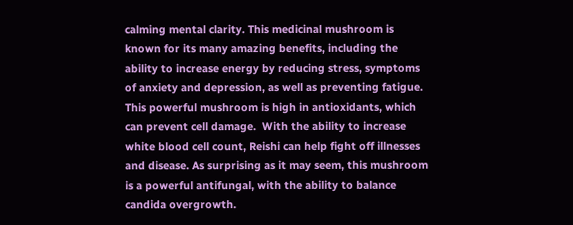calming mental clarity. This medicinal mushroom is known for its many amazing benefits, including the ability to increase energy by reducing stress, symptoms of anxiety and depression, as well as preventing fatigue. This powerful mushroom is high in antioxidants, which can prevent cell damage.  With the ability to increase white blood cell count, Reishi can help fight off illnesses and disease. As surprising as it may seem, this mushroom is a powerful antifungal, with the ability to balance candida overgrowth.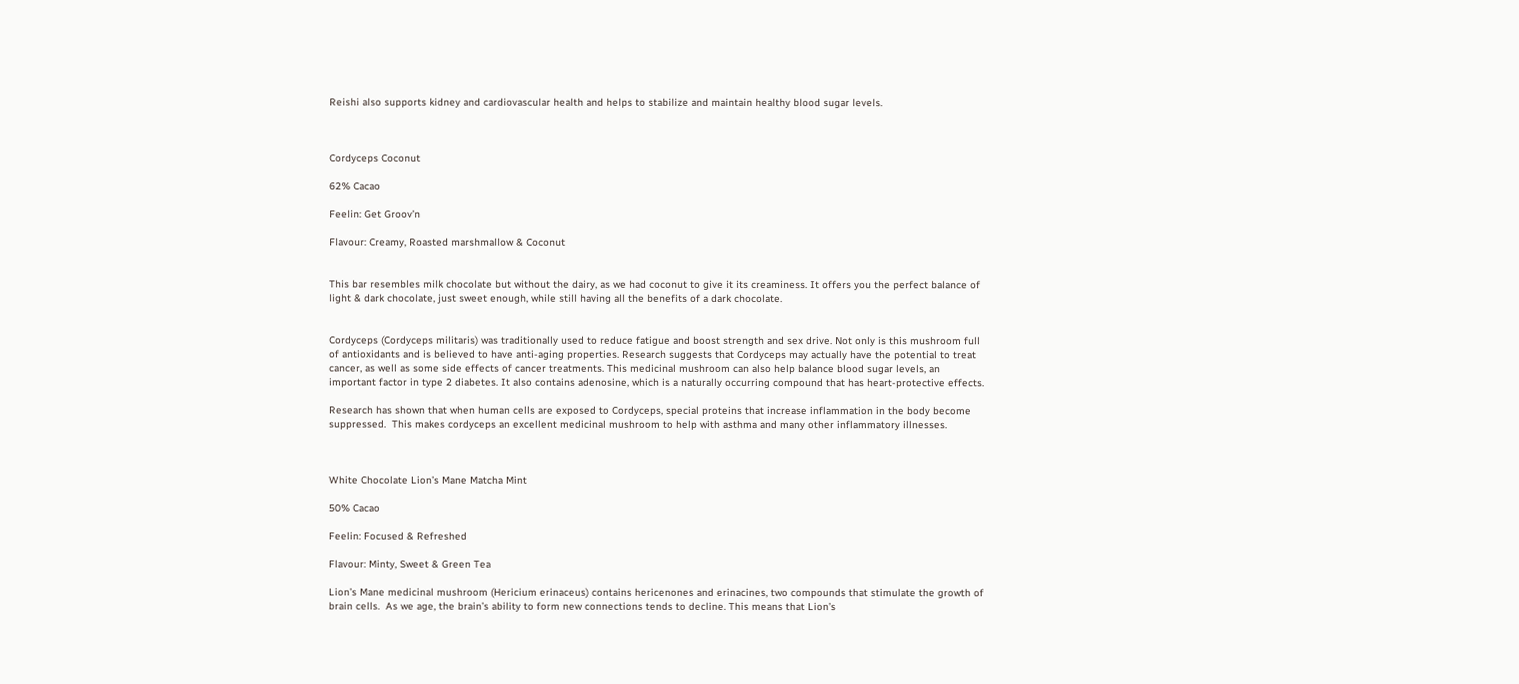Reishi also supports kidney and cardiovascular health and helps to stabilize and maintain healthy blood sugar levels.



Cordyceps Coconut

62% Cacao

Feelin: Get Groov’n

Flavour: Creamy, Roasted marshmallow & Coconut


This bar resembles milk chocolate but without the dairy, as we had coconut to give it its creaminess. It offers you the perfect balance of light & dark chocolate, just sweet enough, while still having all the benefits of a dark chocolate.


Cordyceps (Cordyceps militaris) was traditionally used to reduce fatigue and boost strength and sex drive. Not only is this mushroom full of antioxidants and is believed to have anti-aging properties. Research suggests that Cordyceps may actually have the potential to treat cancer, as well as some side effects of cancer treatments. This medicinal mushroom can also help balance blood sugar levels, an important factor in type 2 diabetes. It also contains adenosine, which is a naturally occurring compound that has heart-protective effects.

Research has shown that when human cells are exposed to Cordyceps, special proteins that increase inflammation in the body become suppressed.  This makes cordyceps an excellent medicinal mushroom to help with asthma and many other inflammatory illnesses.



White Chocolate Lion’s Mane Matcha Mint

50% Cacao

Feelin: Focused & Refreshed

Flavour: Minty, Sweet & Green Tea

Lion’s Mane medicinal mushroom (Hericium erinaceus) contains hericenones and erinacines, two compounds that stimulate the growth of brain cells.  As we age, the brain’s ability to form new connections tends to decline. This means that Lion’s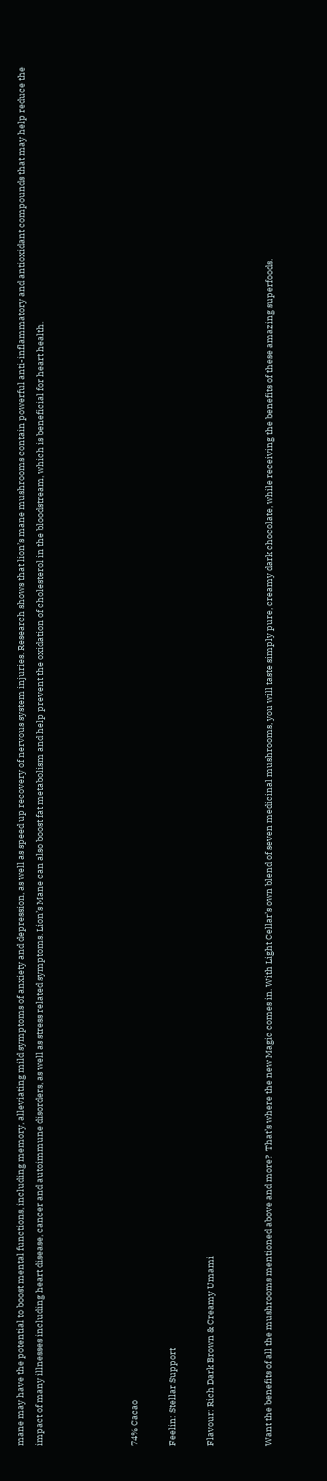mane may have the potential to boost mental functions, including memory, alleviating mild symptoms of anxiety and depression, as well as speed up recovery of nervous system injuries. Research shows that lion’s mane mushrooms contain powerful anti-inflammatory and antioxidant compounds that may help reduce the impact of many illnesses including heart disease, cancer and autoimmune disorders, as well as stress related symptoms. Lion’s Mane can also boost fat metabolism and help prevent the oxidation of cholesterol in the bloodstream, which is beneficial for heart health.




74% Cacao

Feelin: Stellar Support

Flavour: Rich Dark Brown & Creamy Umami


Want the benefits of all the mushrooms mentioned above and more?  That’s where the new Magic comes in. With Light Cellar’s own blend of seven medicinal mushrooms, you will taste simply pure, creamy dark chocolate, while receiving the benefits of these amazing superfoods.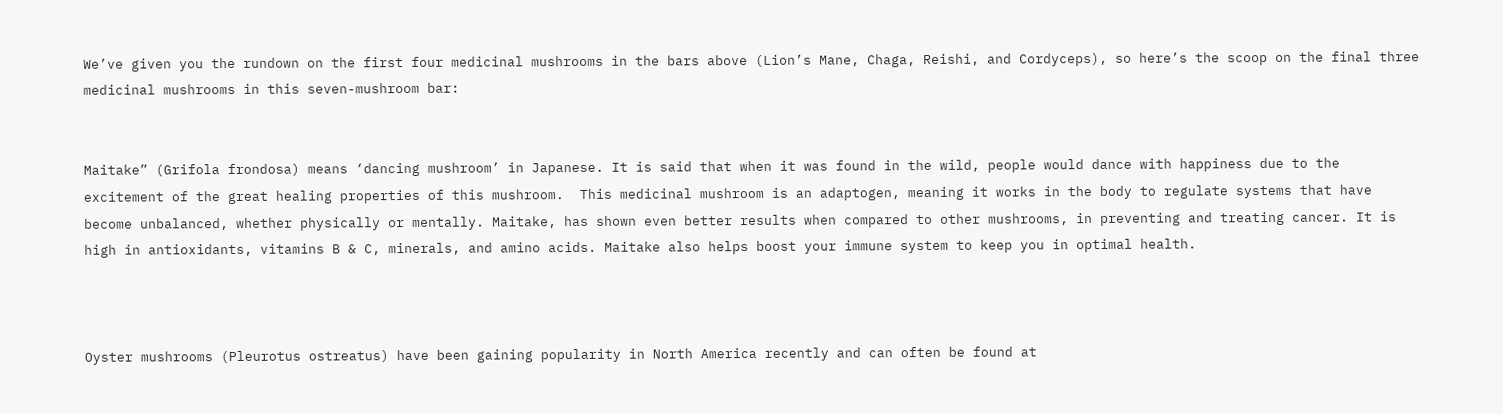We’ve given you the rundown on the first four medicinal mushrooms in the bars above (Lion’s Mane, Chaga, Reishi, and Cordyceps), so here’s the scoop on the final three medicinal mushrooms in this seven-mushroom bar:


Maitake” (Grifola frondosa) means ‘dancing mushroom’ in Japanese. It is said that when it was found in the wild, people would dance with happiness due to the excitement of the great healing properties of this mushroom.  This medicinal mushroom is an adaptogen, meaning it works in the body to regulate systems that have become unbalanced, whether physically or mentally. Maitake, has shown even better results when compared to other mushrooms, in preventing and treating cancer. It is high in antioxidants, vitamins B & C, minerals, and amino acids. Maitake also helps boost your immune system to keep you in optimal health.



Oyster mushrooms (Pleurotus ostreatus) have been gaining popularity in North America recently and can often be found at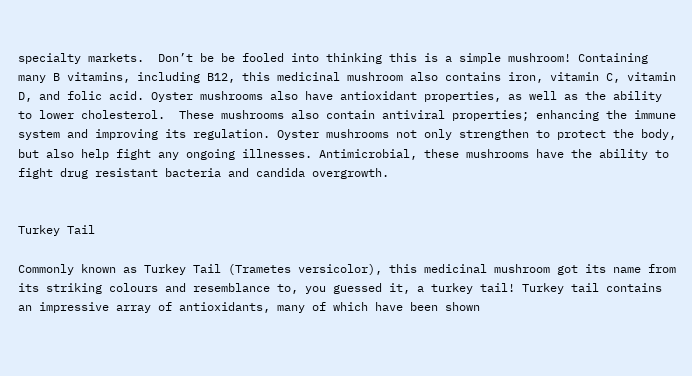specialty markets.  Don’t be be fooled into thinking this is a simple mushroom! Containing many B vitamins, including B12, this medicinal mushroom also contains iron, vitamin C, vitamin D, and folic acid. Oyster mushrooms also have antioxidant properties, as well as the ability to lower cholesterol.  These mushrooms also contain antiviral properties; enhancing the immune system and improving its regulation. Oyster mushrooms not only strengthen to protect the body, but also help fight any ongoing illnesses. Antimicrobial, these mushrooms have the ability to fight drug resistant bacteria and candida overgrowth.


Turkey Tail

Commonly known as Turkey Tail (Trametes versicolor), this medicinal mushroom got its name from its striking colours and resemblance to, you guessed it, a turkey tail! Turkey tail contains an impressive array of antioxidants, many of which have been shown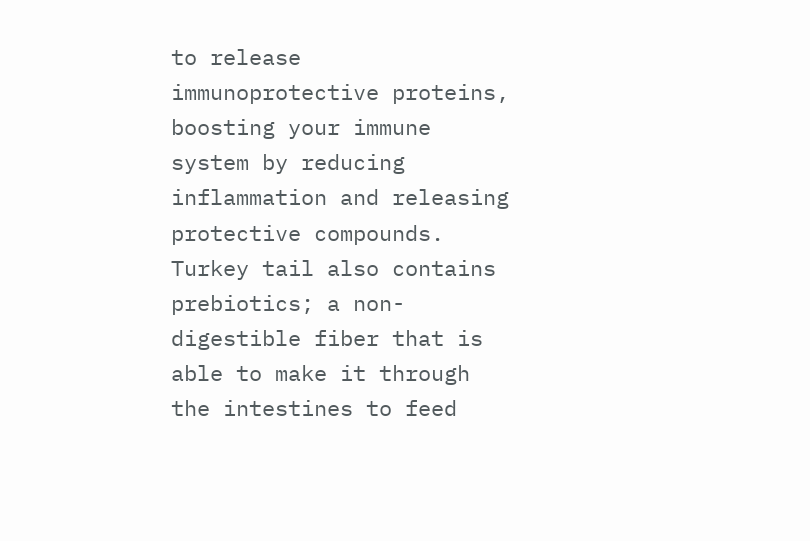to release immunoprotective proteins, boosting your immune system by reducing inflammation and releasing protective compounds.  Turkey tail also contains prebiotics; a non-digestible fiber that is able to make it through the intestines to feed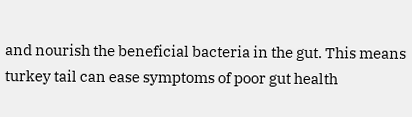and nourish the beneficial bacteria in the gut. This means turkey tail can ease symptoms of poor gut health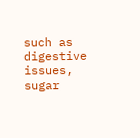such as digestive issues, sugar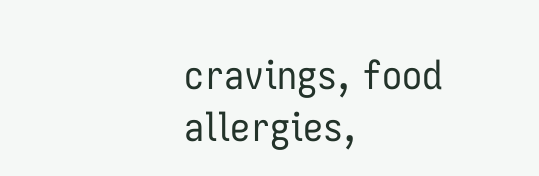cravings, food allergies,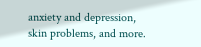anxiety and depression, skin problems, and more.